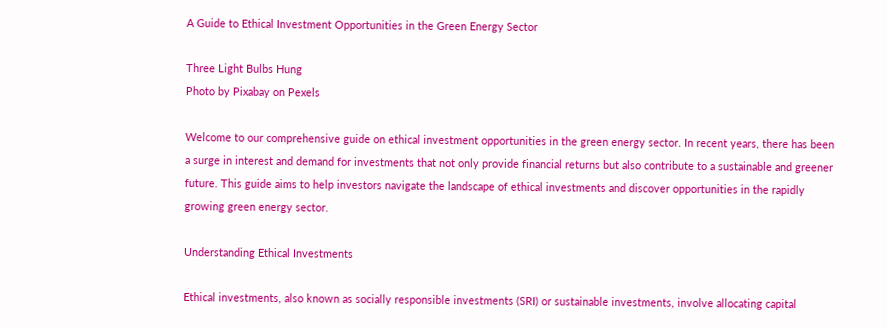A Guide to Ethical Investment Opportunities in the Green Energy Sector

Three Light Bulbs Hung
Photo by Pixabay on Pexels

Welcome to our comprehensive guide on ethical investment opportunities in the green energy sector. In recent years, there has been a surge in interest and demand for investments that not only provide financial returns but also contribute to a sustainable and greener future. This guide aims to help investors navigate the landscape of ethical investments and discover opportunities in the rapidly growing green energy sector.

Understanding Ethical Investments

Ethical investments, also known as socially responsible investments (SRI) or sustainable investments, involve allocating capital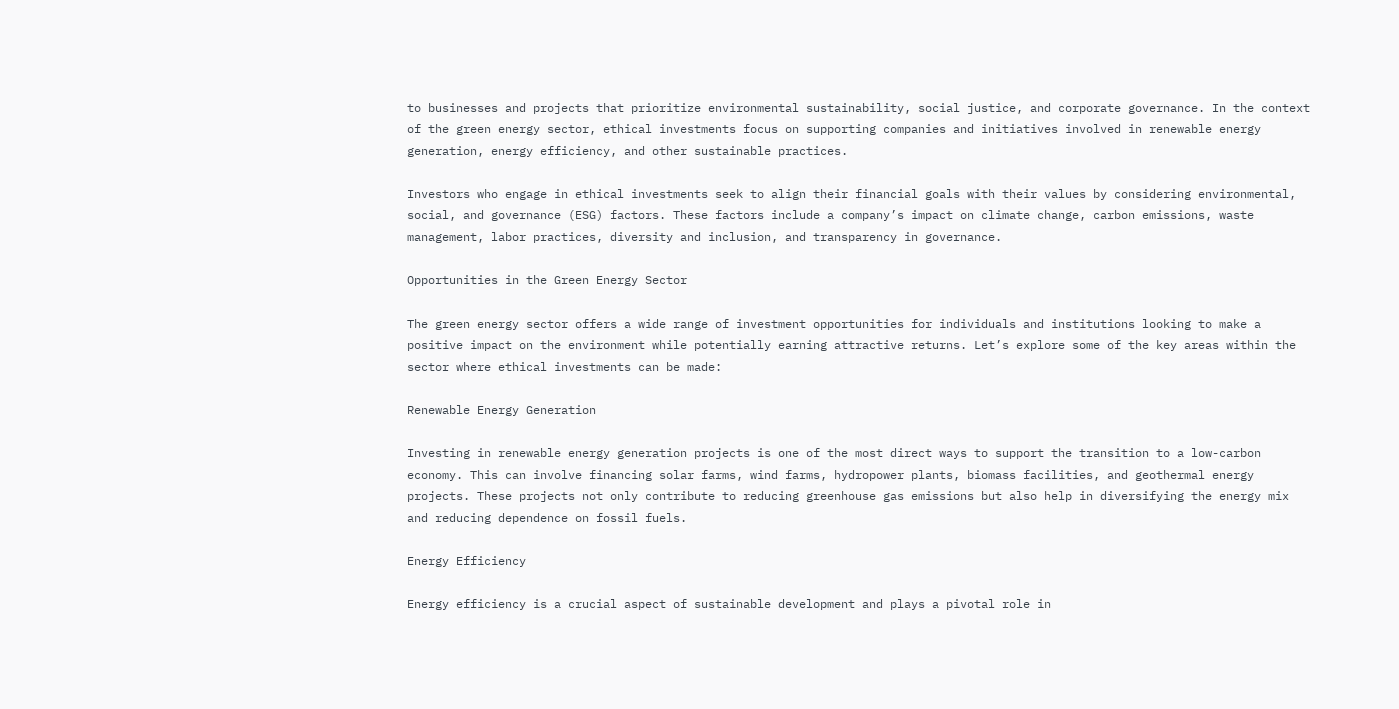to businesses and projects that prioritize environmental sustainability, social justice, and corporate governance. In the context of the green energy sector, ethical investments focus on supporting companies and initiatives involved in renewable energy generation, energy efficiency, and other sustainable practices.

Investors who engage in ethical investments seek to align their financial goals with their values by considering environmental, social, and governance (ESG) factors. These factors include a company’s impact on climate change, carbon emissions, waste management, labor practices, diversity and inclusion, and transparency in governance.

Opportunities in the Green Energy Sector

The green energy sector offers a wide range of investment opportunities for individuals and institutions looking to make a positive impact on the environment while potentially earning attractive returns. Let’s explore some of the key areas within the sector where ethical investments can be made:

Renewable Energy Generation

Investing in renewable energy generation projects is one of the most direct ways to support the transition to a low-carbon economy. This can involve financing solar farms, wind farms, hydropower plants, biomass facilities, and geothermal energy projects. These projects not only contribute to reducing greenhouse gas emissions but also help in diversifying the energy mix and reducing dependence on fossil fuels.

Energy Efficiency

Energy efficiency is a crucial aspect of sustainable development and plays a pivotal role in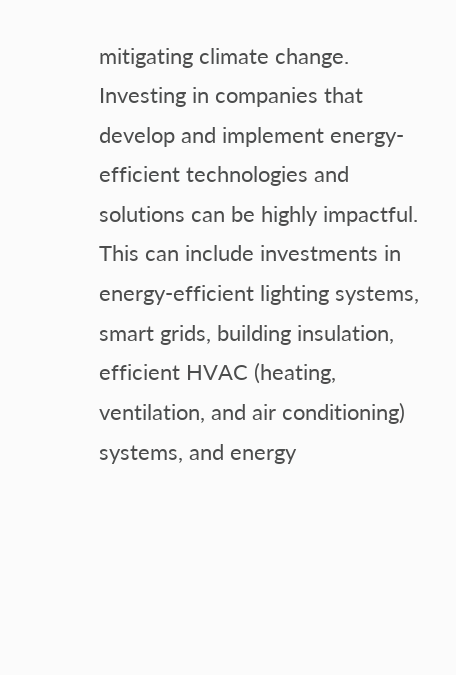mitigating climate change. Investing in companies that develop and implement energy-efficient technologies and solutions can be highly impactful. This can include investments in energy-efficient lighting systems, smart grids, building insulation, efficient HVAC (heating, ventilation, and air conditioning) systems, and energy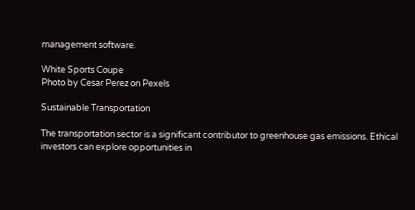management software.

White Sports Coupe
Photo by Cesar Perez on Pexels

Sustainable Transportation

The transportation sector is a significant contributor to greenhouse gas emissions. Ethical investors can explore opportunities in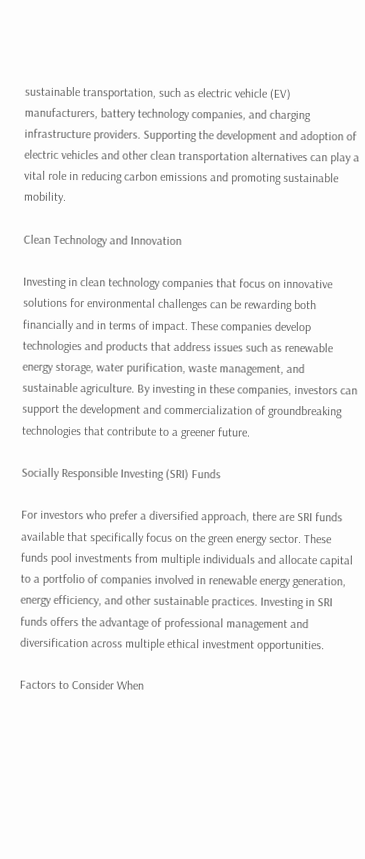sustainable transportation, such as electric vehicle (EV) manufacturers, battery technology companies, and charging infrastructure providers. Supporting the development and adoption of electric vehicles and other clean transportation alternatives can play a vital role in reducing carbon emissions and promoting sustainable mobility.

Clean Technology and Innovation

Investing in clean technology companies that focus on innovative solutions for environmental challenges can be rewarding both financially and in terms of impact. These companies develop technologies and products that address issues such as renewable energy storage, water purification, waste management, and sustainable agriculture. By investing in these companies, investors can support the development and commercialization of groundbreaking technologies that contribute to a greener future.

Socially Responsible Investing (SRI) Funds

For investors who prefer a diversified approach, there are SRI funds available that specifically focus on the green energy sector. These funds pool investments from multiple individuals and allocate capital to a portfolio of companies involved in renewable energy generation, energy efficiency, and other sustainable practices. Investing in SRI funds offers the advantage of professional management and diversification across multiple ethical investment opportunities.

Factors to Consider When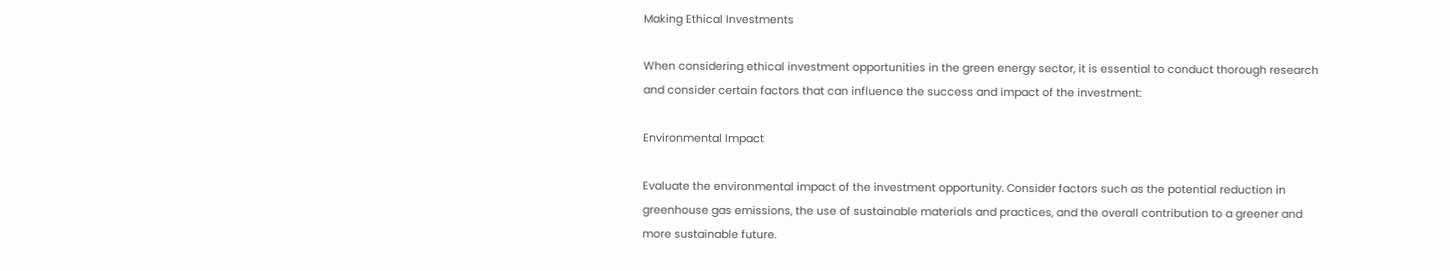Making Ethical Investments

When considering ethical investment opportunities in the green energy sector, it is essential to conduct thorough research and consider certain factors that can influence the success and impact of the investment:

Environmental Impact

Evaluate the environmental impact of the investment opportunity. Consider factors such as the potential reduction in greenhouse gas emissions, the use of sustainable materials and practices, and the overall contribution to a greener and more sustainable future.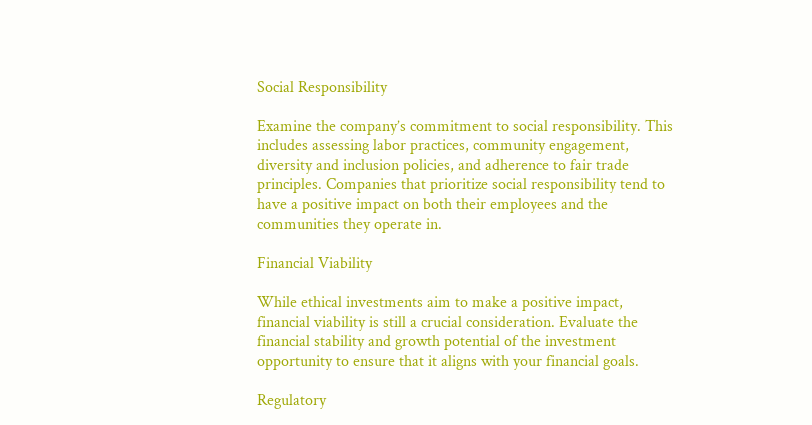Social Responsibility

Examine the company’s commitment to social responsibility. This includes assessing labor practices, community engagement, diversity and inclusion policies, and adherence to fair trade principles. Companies that prioritize social responsibility tend to have a positive impact on both their employees and the communities they operate in.

Financial Viability

While ethical investments aim to make a positive impact, financial viability is still a crucial consideration. Evaluate the financial stability and growth potential of the investment opportunity to ensure that it aligns with your financial goals.

Regulatory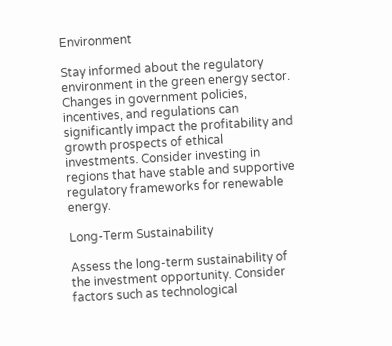Environment

Stay informed about the regulatory environment in the green energy sector. Changes in government policies, incentives, and regulations can significantly impact the profitability and growth prospects of ethical investments. Consider investing in regions that have stable and supportive regulatory frameworks for renewable energy.

Long-Term Sustainability

Assess the long-term sustainability of the investment opportunity. Consider factors such as technological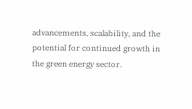advancements, scalability, and the potential for continued growth in the green energy sector.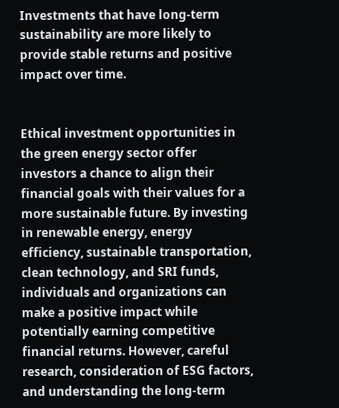Investments that have long-term sustainability are more likely to provide stable returns and positive impact over time.


Ethical investment opportunities in the green energy sector offer investors a chance to align their financial goals with their values for a more sustainable future. By investing in renewable energy, energy efficiency, sustainable transportation, clean technology, and SRI funds, individuals and organizations can make a positive impact while potentially earning competitive financial returns. However, careful research, consideration of ESG factors, and understanding the long-term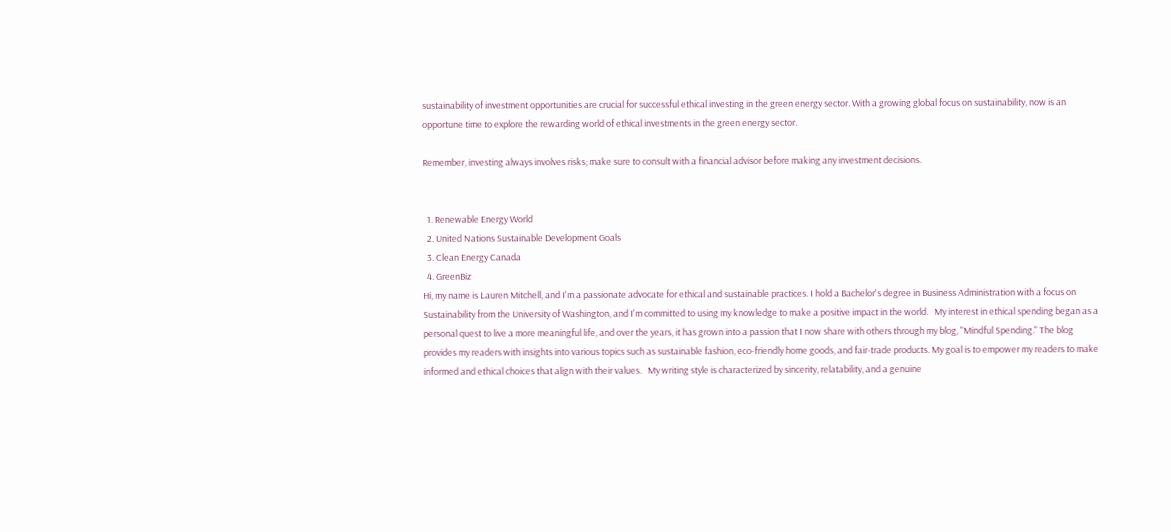sustainability of investment opportunities are crucial for successful ethical investing in the green energy sector. With a growing global focus on sustainability, now is an opportune time to explore the rewarding world of ethical investments in the green energy sector.

Remember, investing always involves risks; make sure to consult with a financial advisor before making any investment decisions.


  1. Renewable Energy World
  2. United Nations Sustainable Development Goals
  3. Clean Energy Canada
  4. GreenBiz
Hi, my name is Lauren Mitchell, and I'm a passionate advocate for ethical and sustainable practices. I hold a Bachelor's degree in Business Administration with a focus on Sustainability from the University of Washington, and I'm committed to using my knowledge to make a positive impact in the world.   My interest in ethical spending began as a personal quest to live a more meaningful life, and over the years, it has grown into a passion that I now share with others through my blog, "Mindful Spending." The blog provides my readers with insights into various topics such as sustainable fashion, eco-friendly home goods, and fair-trade products. My goal is to empower my readers to make informed and ethical choices that align with their values.   My writing style is characterized by sincerity, relatability, and a genuine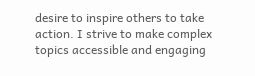desire to inspire others to take action. I strive to make complex topics accessible and engaging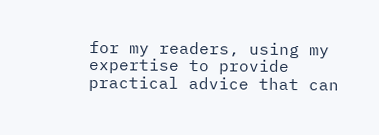for my readers, using my expertise to provide practical advice that can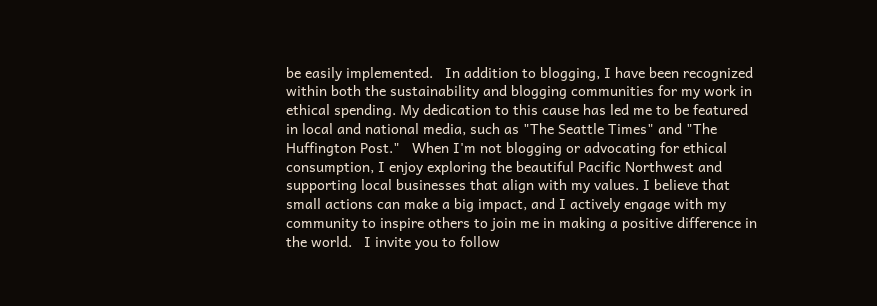be easily implemented.   In addition to blogging, I have been recognized within both the sustainability and blogging communities for my work in ethical spending. My dedication to this cause has led me to be featured in local and national media, such as "The Seattle Times" and "The Huffington Post."   When I'm not blogging or advocating for ethical consumption, I enjoy exploring the beautiful Pacific Northwest and supporting local businesses that align with my values. I believe that small actions can make a big impact, and I actively engage with my community to inspire others to join me in making a positive difference in the world.   I invite you to follow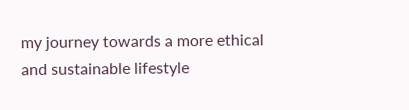my journey towards a more ethical and sustainable lifestyle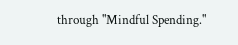through "Mindful Spending."